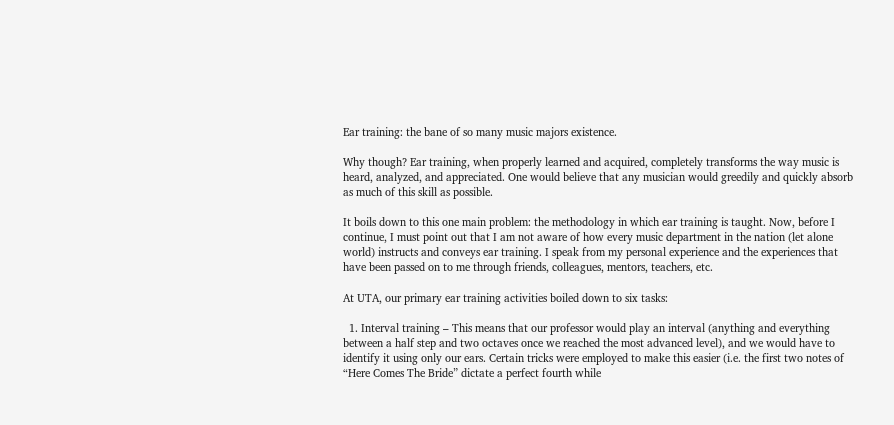Ear training: the bane of so many music majors existence.

Why though? Ear training, when properly learned and acquired, completely transforms the way music is heard, analyzed, and appreciated. One would believe that any musician would greedily and quickly absorb as much of this skill as possible.

It boils down to this one main problem: the methodology in which ear training is taught. Now, before I continue, I must point out that I am not aware of how every music department in the nation (let alone world) instructs and conveys ear training. I speak from my personal experience and the experiences that have been passed on to me through friends, colleagues, mentors, teachers, etc.

At UTA, our primary ear training activities boiled down to six tasks:

  1. Interval training – This means that our professor would play an interval (anything and everything between a half step and two octaves once we reached the most advanced level), and we would have to identify it using only our ears. Certain tricks were employed to make this easier (i.e. the first two notes of “Here Comes The Bride” dictate a perfect fourth while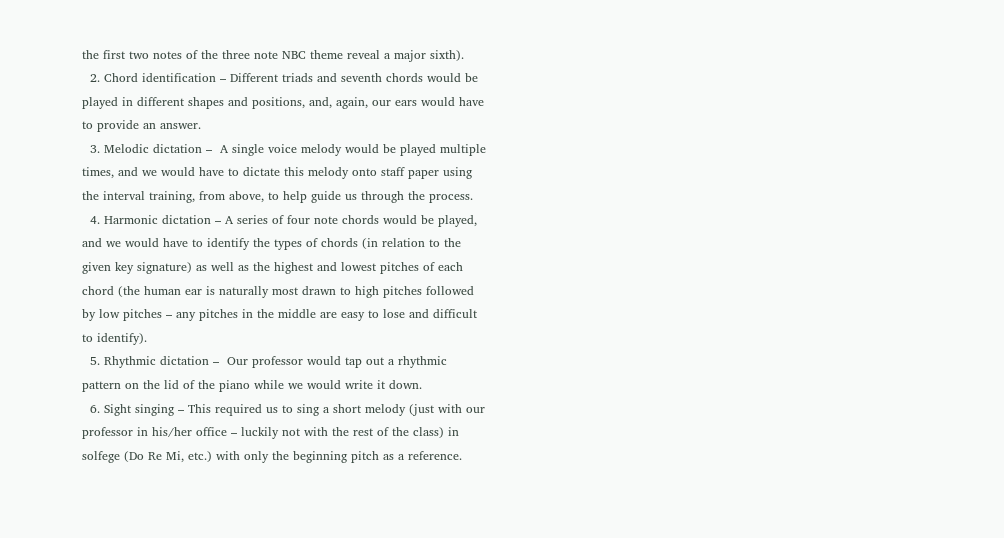the first two notes of the three note NBC theme reveal a major sixth).
  2. Chord identification – Different triads and seventh chords would be played in different shapes and positions, and, again, our ears would have to provide an answer.
  3. Melodic dictation –  A single voice melody would be played multiple times, and we would have to dictate this melody onto staff paper using the interval training, from above, to help guide us through the process.
  4. Harmonic dictation – A series of four note chords would be played, and we would have to identify the types of chords (in relation to the given key signature) as well as the highest and lowest pitches of each chord (the human ear is naturally most drawn to high pitches followed by low pitches – any pitches in the middle are easy to lose and difficult to identify).
  5. Rhythmic dictation –  Our professor would tap out a rhythmic pattern on the lid of the piano while we would write it down.
  6. Sight singing – This required us to sing a short melody (just with our professor in his/her office – luckily not with the rest of the class) in solfege (Do Re Mi, etc.) with only the beginning pitch as a reference.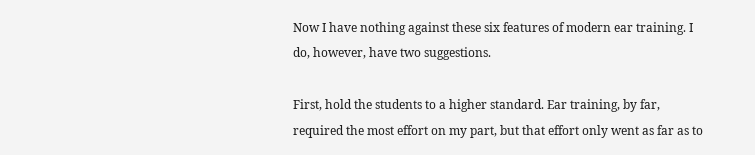Now I have nothing against these six features of modern ear training. I do, however, have two suggestions.

First, hold the students to a higher standard. Ear training, by far, required the most effort on my part, but that effort only went as far as to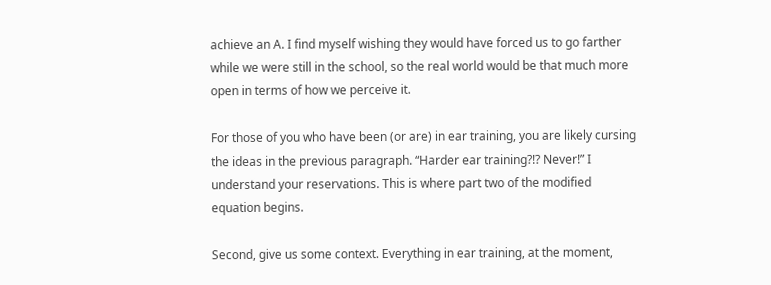achieve an A. I find myself wishing they would have forced us to go farther while we were still in the school, so the real world would be that much more open in terms of how we perceive it.

For those of you who have been (or are) in ear training, you are likely cursing the ideas in the previous paragraph. “Harder ear training?!? Never!” I understand your reservations. This is where part two of the modified equation begins.

Second, give us some context. Everything in ear training, at the moment,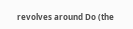revolves around Do (the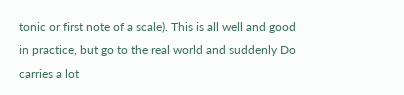tonic or first note of a scale). This is all well and good in practice, but go to the real world and suddenly Do carries a lot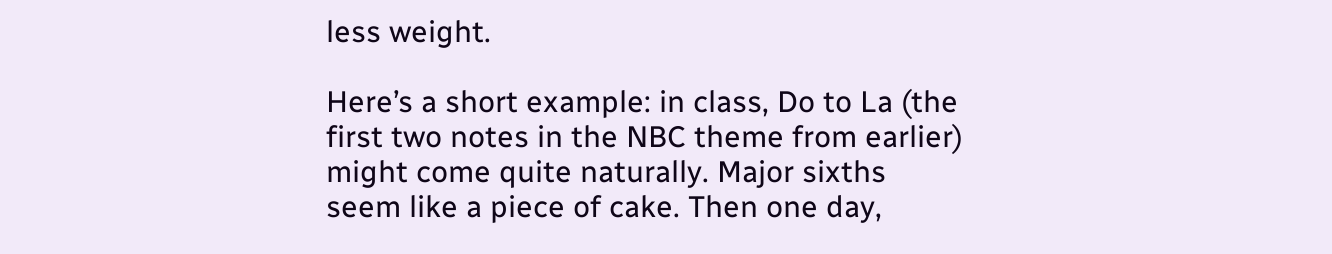less weight.

Here’s a short example: in class, Do to La (the first two notes in the NBC theme from earlier) might come quite naturally. Major sixths seem like a piece of cake. Then one day,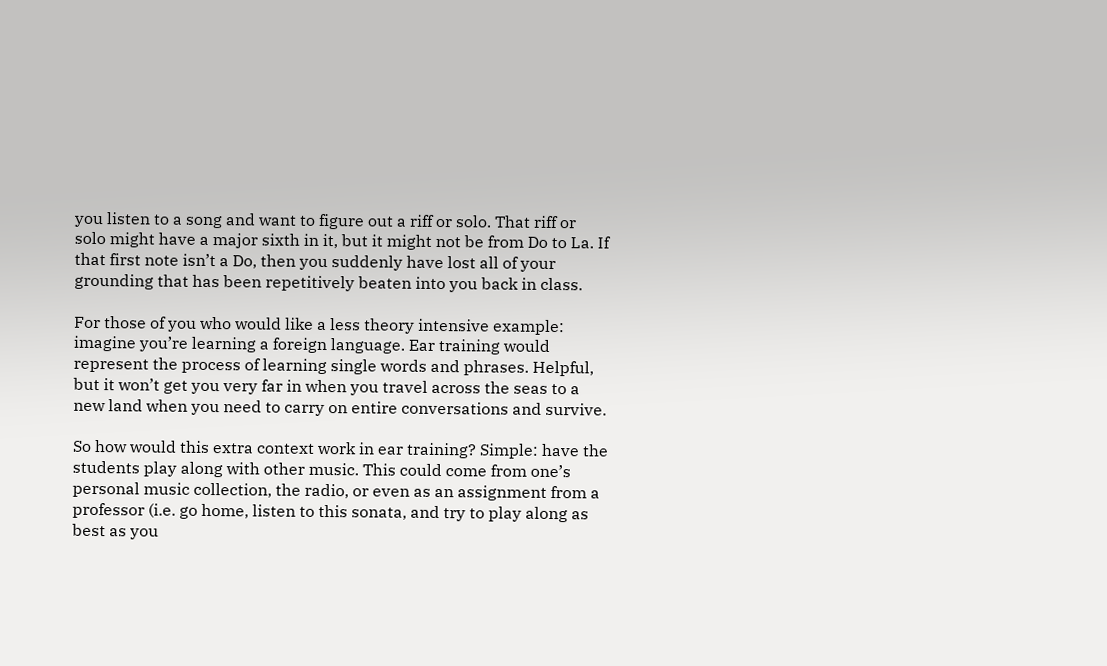you listen to a song and want to figure out a riff or solo. That riff or solo might have a major sixth in it, but it might not be from Do to La. If that first note isn’t a Do, then you suddenly have lost all of your grounding that has been repetitively beaten into you back in class.

For those of you who would like a less theory intensive example: imagine you’re learning a foreign language. Ear training would represent the process of learning single words and phrases. Helpful, but it won’t get you very far in when you travel across the seas to a new land when you need to carry on entire conversations and survive.

So how would this extra context work in ear training? Simple: have the students play along with other music. This could come from one’s personal music collection, the radio, or even as an assignment from a professor (i.e. go home, listen to this sonata, and try to play along as best as you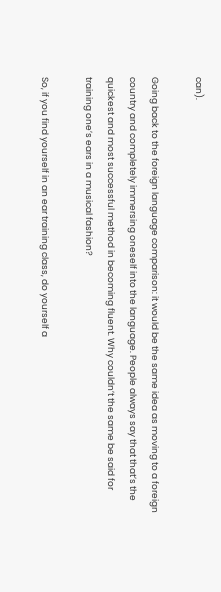can).

Going back to the foreign language comparison: it would be the same idea as moving to a foreign country and completely immersing oneself into the language. People always say that that’s the quickest and most successful method in becoming fluent. Why couldn’t the same be said for training one’s ears in a musical fashion?

So, if you find yourself in an ear training class, do yourself a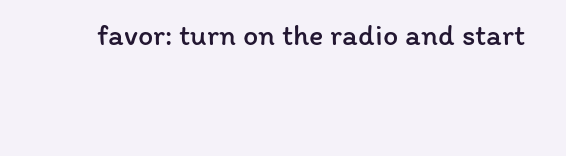favor: turn on the radio and start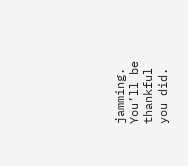jamming. You’ll be thankful you did.